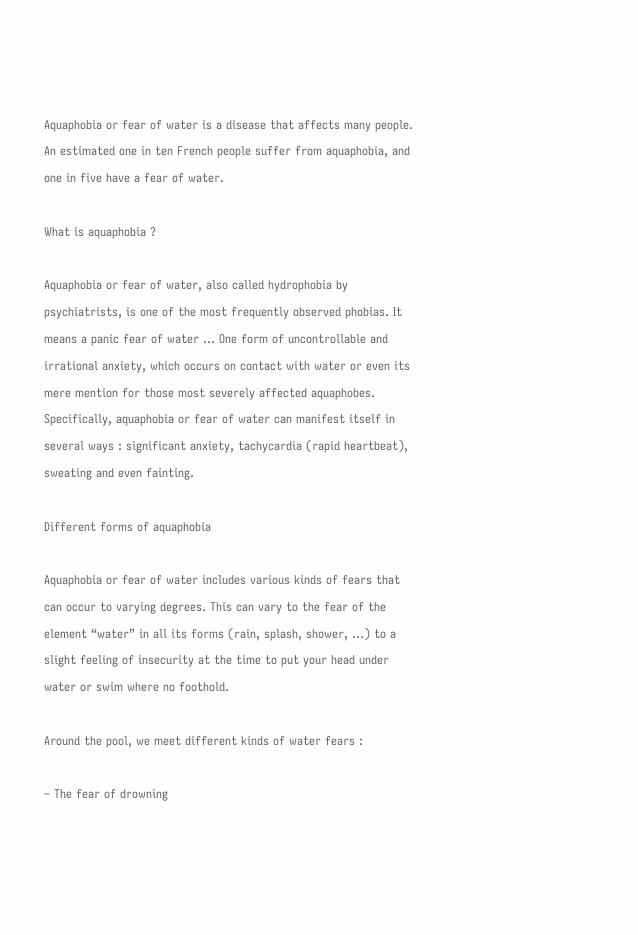Aquaphobia or fear of water is a disease that affects many people. An estimated one in ten French people suffer from aquaphobia, and one in five have a fear of water.

What is aquaphobia ?

Aquaphobia or fear of water, also called hydrophobia by psychiatrists, is one of the most frequently observed phobias. It means a panic fear of water … One form of uncontrollable and irrational anxiety, which occurs on contact with water or even its mere mention for those most severely affected aquaphobes. Specifically, aquaphobia or fear of water can manifest itself in several ways : significant anxiety, tachycardia (rapid heartbeat), sweating and even fainting.

Different forms of aquaphobia

Aquaphobia or fear of water includes various kinds of fears that can occur to varying degrees. This can vary to the fear of the element “water” in all its forms (rain, splash, shower, …) to a slight feeling of insecurity at the time to put your head under water or swim where no foothold.

Around the pool, we meet different kinds of water fears :

– The fear of drowning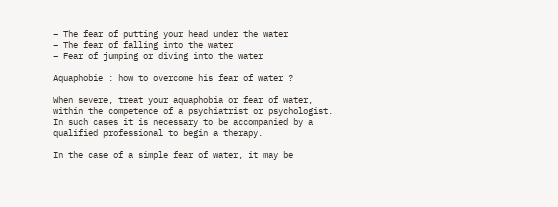– The fear of putting your head under the water
– The fear of falling into the water
– Fear of jumping or diving into the water

Aquaphobie : how to overcome his fear of water ?

When severe, treat your aquaphobia or fear of water, within the competence of a psychiatrist or psychologist. In such cases it is necessary to be accompanied by a qualified professional to begin a therapy.

In the case of a simple fear of water, it may be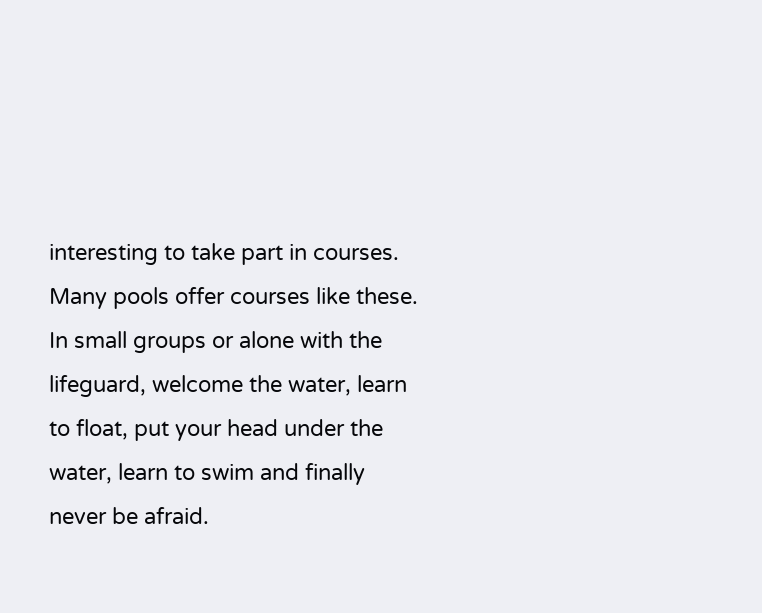interesting to take part in courses. Many pools offer courses like these. In small groups or alone with the lifeguard, welcome the water, learn to float, put your head under the water, learn to swim and finally never be afraid.